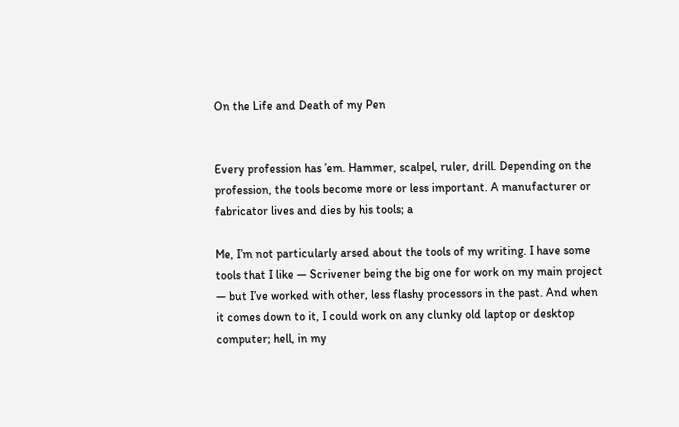On the Life and Death of my Pen


Every profession has ’em. Hammer, scalpel, ruler, drill. Depending on the profession, the tools become more or less important. A manufacturer or fabricator lives and dies by his tools; a

Me, I’m not particularly arsed about the tools of my writing. I have some tools that I like — Scrivener being the big one for work on my main project — but I’ve worked with other, less flashy processors in the past. And when it comes down to it, I could work on any clunky old laptop or desktop computer; hell, in my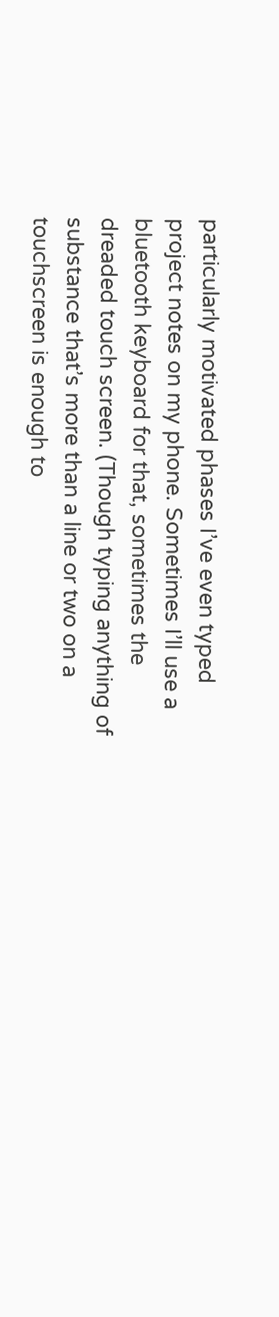particularly motivated phases I’ve even typed project notes on my phone. Sometimes I’ll use a bluetooth keyboard for that, sometimes the dreaded touch screen. (Though typing anything of substance that’s more than a line or two on a touchscreen is enough to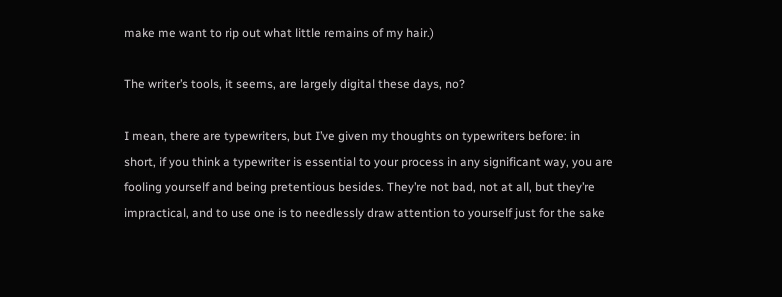make me want to rip out what little remains of my hair.)

The writer’s tools, it seems, are largely digital these days, no?

I mean, there are typewriters, but I’ve given my thoughts on typewriters before: in short, if you think a typewriter is essential to your process in any significant way, you are fooling yourself and being pretentious besides. They’re not bad, not at all, but they’re impractical, and to use one is to needlessly draw attention to yourself just for the sake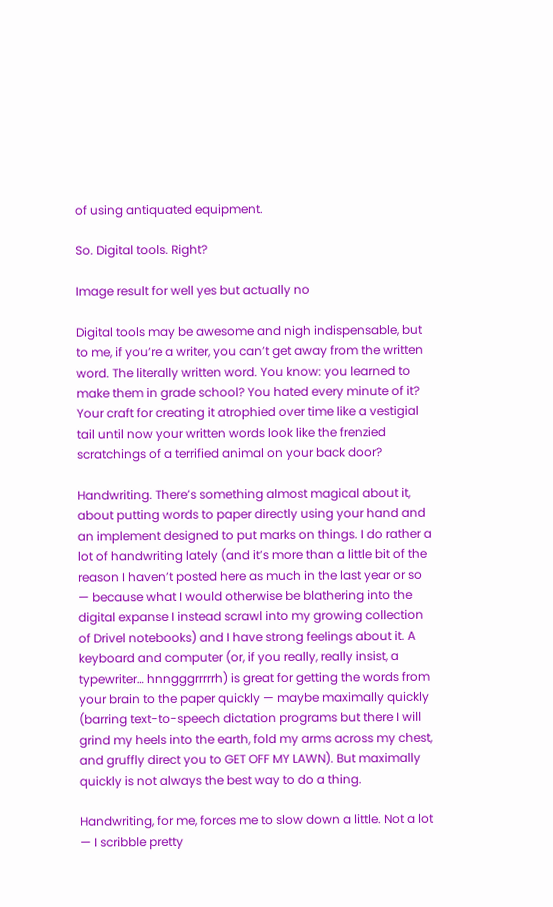of using antiquated equipment.

So. Digital tools. Right?

Image result for well yes but actually no

Digital tools may be awesome and nigh indispensable, but to me, if you’re a writer, you can’t get away from the written word. The literally written word. You know: you learned to make them in grade school? You hated every minute of it? Your craft for creating it atrophied over time like a vestigial tail until now your written words look like the frenzied scratchings of a terrified animal on your back door?

Handwriting. There’s something almost magical about it, about putting words to paper directly using your hand and an implement designed to put marks on things. I do rather a lot of handwriting lately (and it’s more than a little bit of the reason I haven’t posted here as much in the last year or so — because what I would otherwise be blathering into the digital expanse I instead scrawl into my growing collection of Drivel notebooks) and I have strong feelings about it. A keyboard and computer (or, if you really, really insist, a typewriter… hnngggrrrrrh) is great for getting the words from your brain to the paper quickly — maybe maximally quickly (barring text-to-speech dictation programs but there I will grind my heels into the earth, fold my arms across my chest, and gruffly direct you to GET OFF MY LAWN). But maximally quickly is not always the best way to do a thing.

Handwriting, for me, forces me to slow down a little. Not a lot — I scribble pretty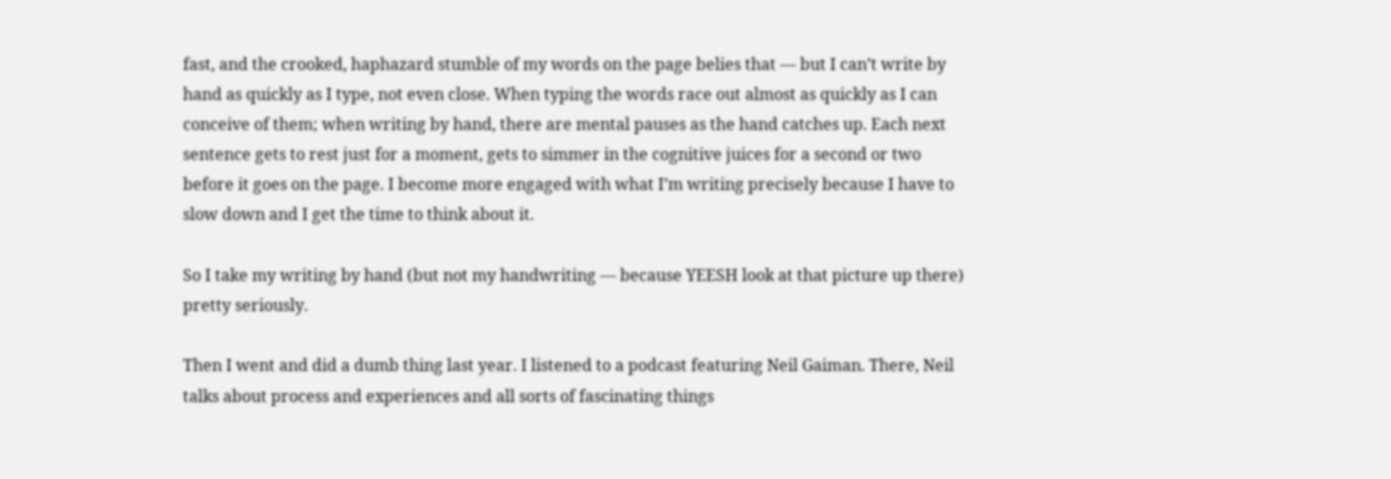fast, and the crooked, haphazard stumble of my words on the page belies that — but I can’t write by hand as quickly as I type, not even close. When typing the words race out almost as quickly as I can conceive of them; when writing by hand, there are mental pauses as the hand catches up. Each next sentence gets to rest just for a moment, gets to simmer in the cognitive juices for a second or two before it goes on the page. I become more engaged with what I’m writing precisely because I have to slow down and I get the time to think about it.

So I take my writing by hand (but not my handwriting — because YEESH look at that picture up there) pretty seriously.

Then I went and did a dumb thing last year. I listened to a podcast featuring Neil Gaiman. There, Neil talks about process and experiences and all sorts of fascinating things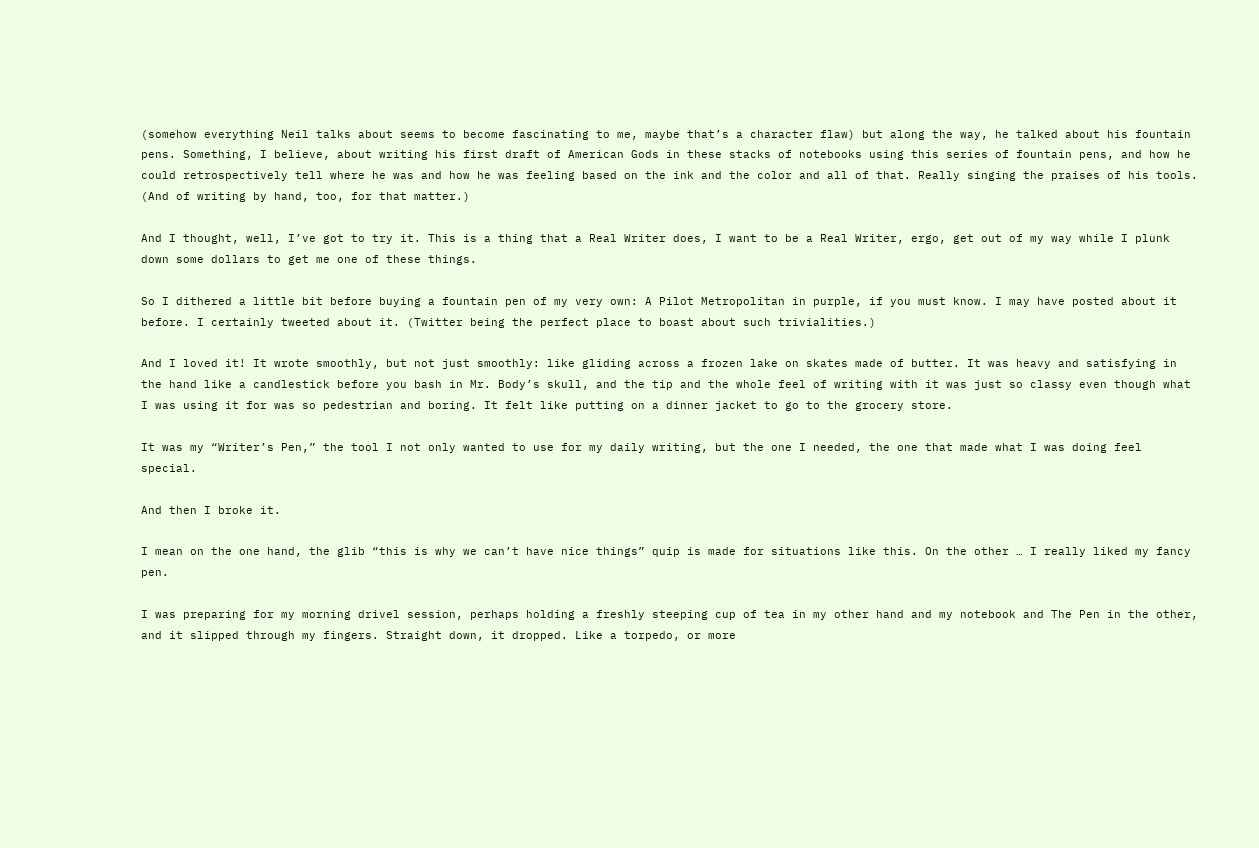(somehow everything Neil talks about seems to become fascinating to me, maybe that’s a character flaw) but along the way, he talked about his fountain pens. Something, I believe, about writing his first draft of American Gods in these stacks of notebooks using this series of fountain pens, and how he could retrospectively tell where he was and how he was feeling based on the ink and the color and all of that. Really singing the praises of his tools. (And of writing by hand, too, for that matter.)

And I thought, well, I’ve got to try it. This is a thing that a Real Writer does, I want to be a Real Writer, ergo, get out of my way while I plunk down some dollars to get me one of these things.

So I dithered a little bit before buying a fountain pen of my very own: A Pilot Metropolitan in purple, if you must know. I may have posted about it before. I certainly tweeted about it. (Twitter being the perfect place to boast about such trivialities.)

And I loved it! It wrote smoothly, but not just smoothly: like gliding across a frozen lake on skates made of butter. It was heavy and satisfying in the hand like a candlestick before you bash in Mr. Body’s skull, and the tip and the whole feel of writing with it was just so classy even though what I was using it for was so pedestrian and boring. It felt like putting on a dinner jacket to go to the grocery store.

It was my “Writer’s Pen,” the tool I not only wanted to use for my daily writing, but the one I needed, the one that made what I was doing feel special.

And then I broke it.

I mean on the one hand, the glib “this is why we can’t have nice things” quip is made for situations like this. On the other … I really liked my fancy pen.

I was preparing for my morning drivel session, perhaps holding a freshly steeping cup of tea in my other hand and my notebook and The Pen in the other, and it slipped through my fingers. Straight down, it dropped. Like a torpedo, or more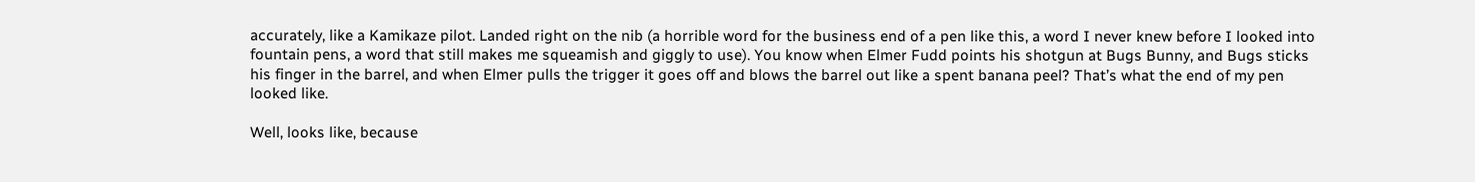accurately, like a Kamikaze pilot. Landed right on the nib (a horrible word for the business end of a pen like this, a word I never knew before I looked into fountain pens, a word that still makes me squeamish and giggly to use). You know when Elmer Fudd points his shotgun at Bugs Bunny, and Bugs sticks his finger in the barrel, and when Elmer pulls the trigger it goes off and blows the barrel out like a spent banana peel? That’s what the end of my pen looked like.

Well, looks like, because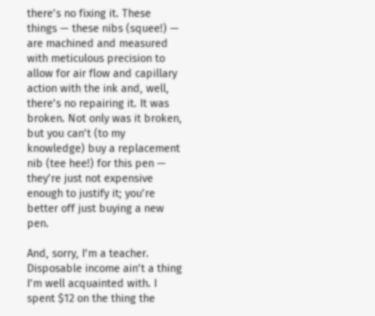there’s no fixing it. These things — these nibs (squee!) — are machined and measured with meticulous precision to allow for air flow and capillary action with the ink and, well, there’s no repairing it. It was broken. Not only was it broken, but you can’t (to my knowledge) buy a replacement nib (tee hee!) for this pen — they’re just not expensive enough to justify it; you’re better off just buying a new pen.

And, sorry, I’m a teacher. Disposable income ain’t a thing I’m well acquainted with. I spent $12 on the thing the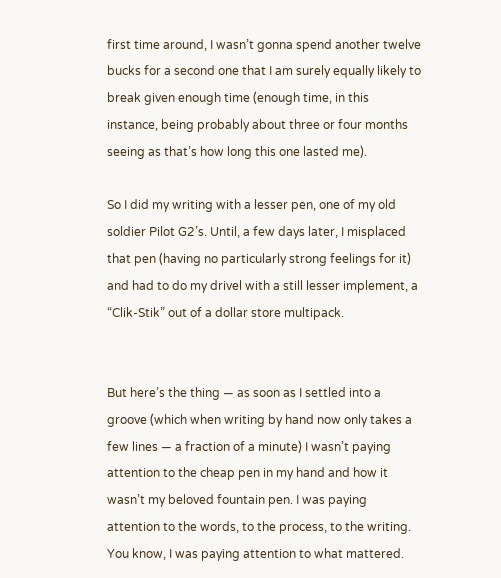first time around, I wasn’t gonna spend another twelve bucks for a second one that I am surely equally likely to break given enough time (enough time, in this instance, being probably about three or four months seeing as that’s how long this one lasted me).

So I did my writing with a lesser pen, one of my old soldier Pilot G2’s. Until, a few days later, I misplaced that pen (having no particularly strong feelings for it) and had to do my drivel with a still lesser implement, a “Clik-Stik” out of a dollar store multipack.


But here’s the thing — as soon as I settled into a groove (which when writing by hand now only takes a few lines — a fraction of a minute) I wasn’t paying attention to the cheap pen in my hand and how it wasn’t my beloved fountain pen. I was paying attention to the words, to the process, to the writing. You know, I was paying attention to what mattered.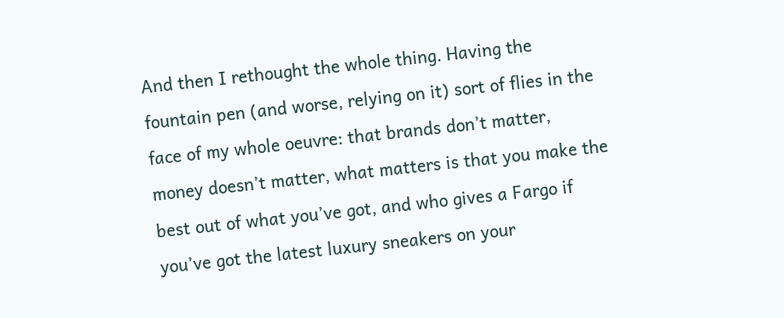And then I rethought the whole thing. Having the fountain pen (and worse, relying on it) sort of flies in the face of my whole oeuvre: that brands don’t matter, money doesn’t matter, what matters is that you make the best out of what you’ve got, and who gives a Fargo if you’ve got the latest luxury sneakers on your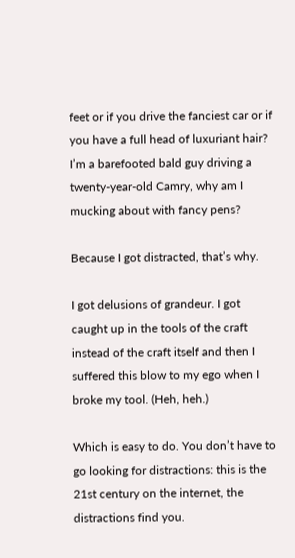feet or if you drive the fanciest car or if you have a full head of luxuriant hair? I’m a barefooted bald guy driving a twenty-year-old Camry, why am I mucking about with fancy pens?

Because I got distracted, that’s why.

I got delusions of grandeur. I got caught up in the tools of the craft instead of the craft itself and then I suffered this blow to my ego when I broke my tool. (Heh, heh.)

Which is easy to do. You don’t have to go looking for distractions: this is the 21st century on the internet, the distractions find you.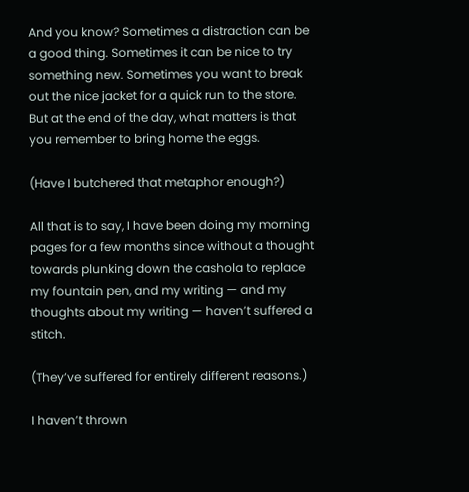And you know? Sometimes a distraction can be a good thing. Sometimes it can be nice to try something new. Sometimes you want to break out the nice jacket for a quick run to the store. But at the end of the day, what matters is that you remember to bring home the eggs.

(Have I butchered that metaphor enough?)

All that is to say, I have been doing my morning pages for a few months since without a thought towards plunking down the cashola to replace my fountain pen, and my writing — and my thoughts about my writing — haven’t suffered a stitch.

(They’ve suffered for entirely different reasons.)

I haven’t thrown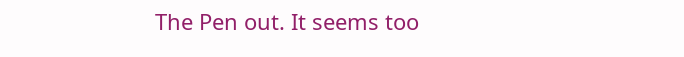The Pen out. It seems too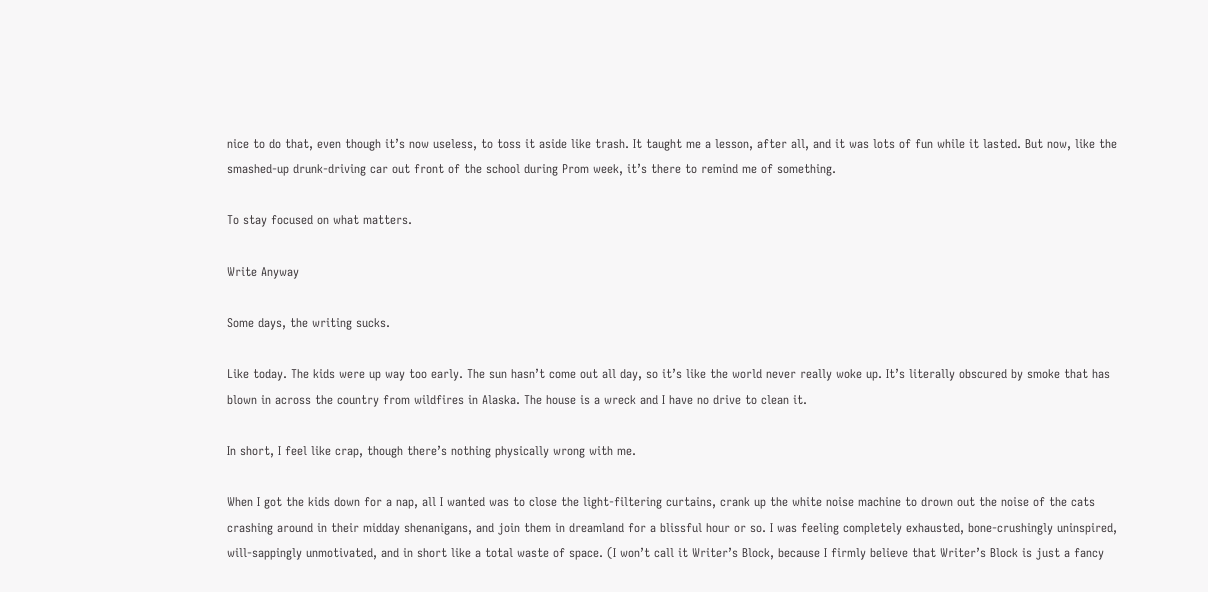nice to do that, even though it’s now useless, to toss it aside like trash. It taught me a lesson, after all, and it was lots of fun while it lasted. But now, like the smashed-up drunk-driving car out front of the school during Prom week, it’s there to remind me of something.

To stay focused on what matters.

Write Anyway

Some days, the writing sucks.

Like today. The kids were up way too early. The sun hasn’t come out all day, so it’s like the world never really woke up. It’s literally obscured by smoke that has blown in across the country from wildfires in Alaska. The house is a wreck and I have no drive to clean it.

In short, I feel like crap, though there’s nothing physically wrong with me.

When I got the kids down for a nap, all I wanted was to close the light-filtering curtains, crank up the white noise machine to drown out the noise of the cats crashing around in their midday shenanigans, and join them in dreamland for a blissful hour or so. I was feeling completely exhausted, bone-crushingly uninspired, will-sappingly unmotivated, and in short like a total waste of space. (I won’t call it Writer’s Block, because I firmly believe that Writer’s Block is just a fancy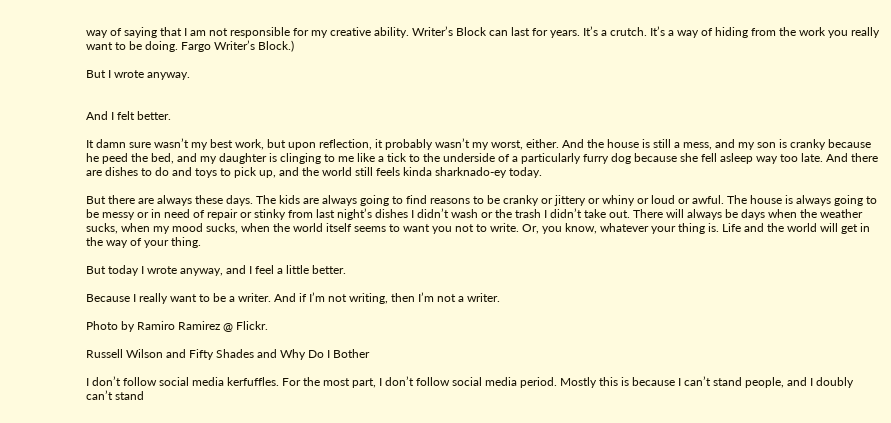way of saying that I am not responsible for my creative ability. Writer’s Block can last for years. It’s a crutch. It’s a way of hiding from the work you really want to be doing. Fargo Writer’s Block.)

But I wrote anyway.


And I felt better.

It damn sure wasn’t my best work, but upon reflection, it probably wasn’t my worst, either. And the house is still a mess, and my son is cranky because he peed the bed, and my daughter is clinging to me like a tick to the underside of a particularly furry dog because she fell asleep way too late. And there are dishes to do and toys to pick up, and the world still feels kinda sharknado-ey today.

But there are always these days. The kids are always going to find reasons to be cranky or jittery or whiny or loud or awful. The house is always going to be messy or in need of repair or stinky from last night’s dishes I didn’t wash or the trash I didn’t take out. There will always be days when the weather sucks, when my mood sucks, when the world itself seems to want you not to write. Or, you know, whatever your thing is. Life and the world will get in the way of your thing.

But today I wrote anyway, and I feel a little better.

Because I really want to be a writer. And if I’m not writing, then I’m not a writer.

Photo by Ramiro Ramirez @ Flickr.

Russell Wilson and Fifty Shades and Why Do I Bother

I don’t follow social media kerfuffles. For the most part, I don’t follow social media period. Mostly this is because I can’t stand people, and I doubly can’t stand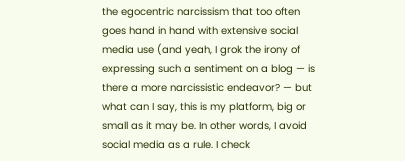the egocentric narcissism that too often goes hand in hand with extensive social media use (and yeah, I grok the irony of expressing such a sentiment on a blog — is there a more narcissistic endeavor? — but what can I say, this is my platform, big or small as it may be. In other words, I avoid social media as a rule. I check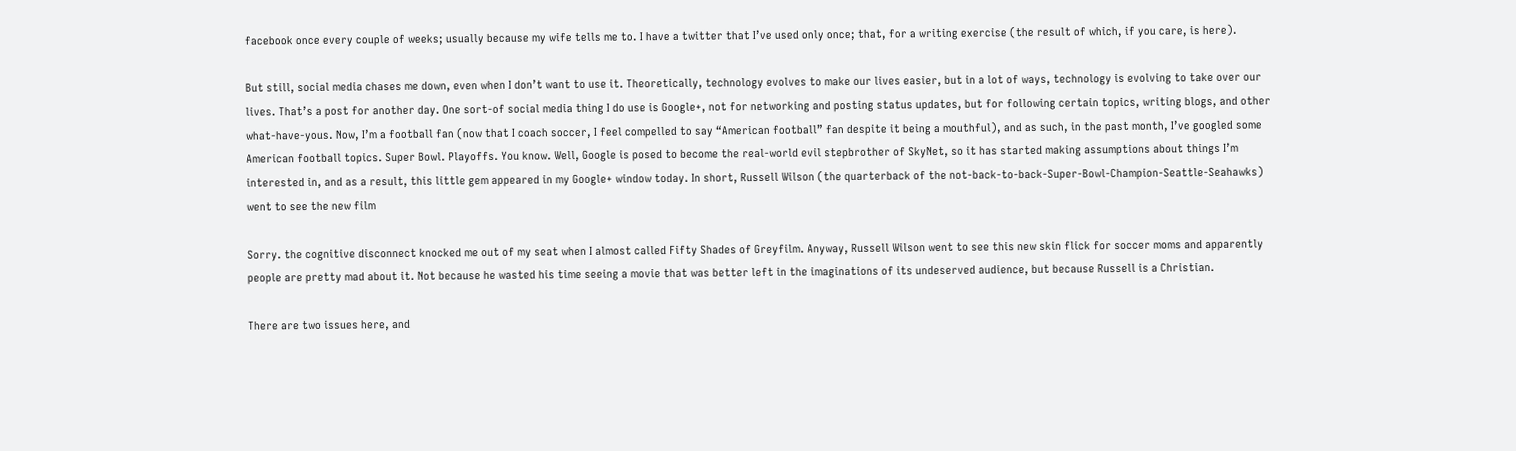facebook once every couple of weeks; usually because my wife tells me to. I have a twitter that I’ve used only once; that, for a writing exercise (the result of which, if you care, is here).

But still, social media chases me down, even when I don’t want to use it. Theoretically, technology evolves to make our lives easier, but in a lot of ways, technology is evolving to take over our lives. That’s a post for another day. One sort-of social media thing I do use is Google+, not for networking and posting status updates, but for following certain topics, writing blogs, and other what-have-yous. Now, I’m a football fan (now that I coach soccer, I feel compelled to say “American football” fan despite it being a mouthful), and as such, in the past month, I’ve googled some American football topics. Super Bowl. Playoffs. You know. Well, Google is posed to become the real-world evil stepbrother of SkyNet, so it has started making assumptions about things I’m interested in, and as a result, this little gem appeared in my Google+ window today. In short, Russell Wilson (the quarterback of the not-back-to-back-Super-Bowl-Champion-Seattle-Seahawks) went to see the new film

Sorry. the cognitive disconnect knocked me out of my seat when I almost called Fifty Shades of Greyfilm. Anyway, Russell Wilson went to see this new skin flick for soccer moms and apparently people are pretty mad about it. Not because he wasted his time seeing a movie that was better left in the imaginations of its undeserved audience, but because Russell is a Christian.

There are two issues here, and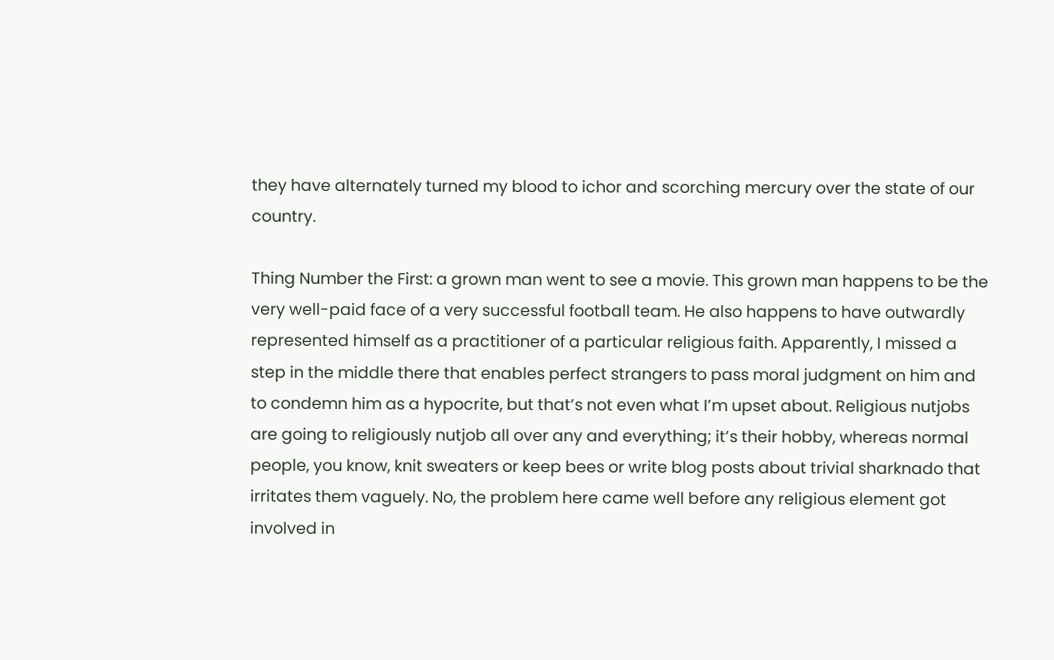they have alternately turned my blood to ichor and scorching mercury over the state of our country.

Thing Number the First: a grown man went to see a movie. This grown man happens to be the very well-paid face of a very successful football team. He also happens to have outwardly represented himself as a practitioner of a particular religious faith. Apparently, I missed a step in the middle there that enables perfect strangers to pass moral judgment on him and to condemn him as a hypocrite, but that’s not even what I’m upset about. Religious nutjobs are going to religiously nutjob all over any and everything; it’s their hobby, whereas normal people, you know, knit sweaters or keep bees or write blog posts about trivial sharknado that irritates them vaguely. No, the problem here came well before any religious element got involved in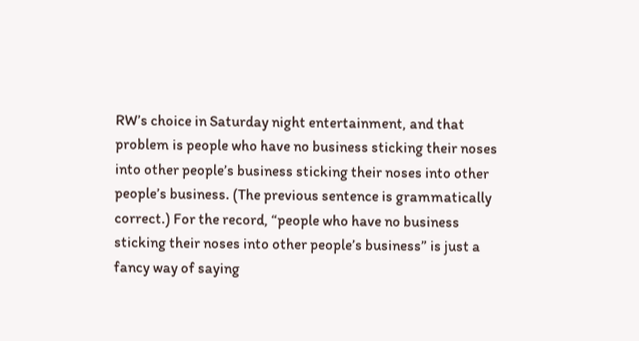RW’s choice in Saturday night entertainment, and that problem is people who have no business sticking their noses into other people’s business sticking their noses into other people’s business. (The previous sentence is grammatically correct.) For the record, “people who have no business sticking their noses into other people’s business” is just a fancy way of saying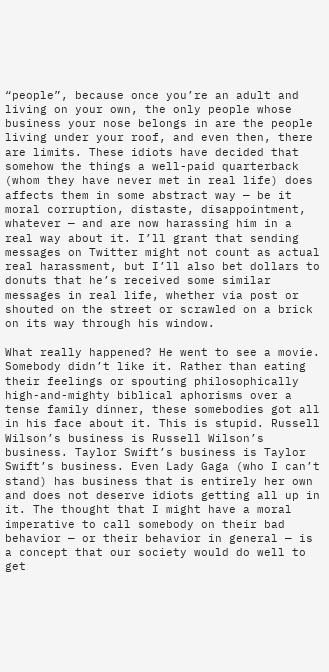“people”, because once you’re an adult and living on your own, the only people whose business your nose belongs in are the people living under your roof, and even then, there are limits. These idiots have decided that somehow the things a well-paid quarterback (whom they have never met in real life) does affects them in some abstract way — be it moral corruption, distaste, disappointment, whatever — and are now harassing him in a real way about it. I’ll grant that sending messages on Twitter might not count as actual real harassment, but I’ll also bet dollars to donuts that he’s received some similar messages in real life, whether via post or shouted on the street or scrawled on a brick on its way through his window.

What really happened? He went to see a movie. Somebody didn’t like it. Rather than eating their feelings or spouting philosophically high-and-mighty biblical aphorisms over a tense family dinner, these somebodies got all in his face about it. This is stupid. Russell Wilson’s business is Russell Wilson’s business. Taylor Swift’s business is Taylor Swift’s business. Even Lady Gaga (who I can’t stand) has business that is entirely her own and does not deserve idiots getting all up in it. The thought that I might have a moral imperative to call somebody on their bad behavior — or their behavior in general — is a concept that our society would do well to get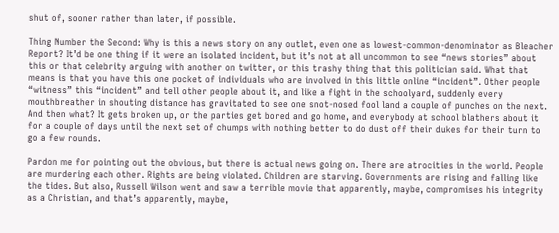shut of, sooner rather than later, if possible.

Thing Number the Second: Why is this a news story on any outlet, even one as lowest-common-denominator as Bleacher Report? It’d be one thing if it were an isolated incident, but it’s not at all uncommon to see “news stories” about this or that celebrity arguing with another on twitter, or this trashy thing that this politician said. What that means is that you have this one pocket of individuals who are involved in this little online “incident”. Other people “witness” this “incident” and tell other people about it, and like a fight in the schoolyard, suddenly every mouthbreather in shouting distance has gravitated to see one snot-nosed fool land a couple of punches on the next. And then what? It gets broken up, or the parties get bored and go home, and everybody at school blathers about it for a couple of days until the next set of chumps with nothing better to do dust off their dukes for their turn to go a few rounds.

Pardon me for pointing out the obvious, but there is actual news going on. There are atrocities in the world. People are murdering each other. Rights are being violated. Children are starving. Governments are rising and falling like the tides. But also, Russell Wilson went and saw a terrible movie that apparently, maybe, compromises his integrity as a Christian, and that’s apparently, maybe,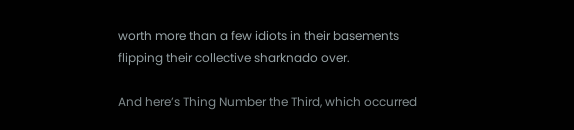worth more than a few idiots in their basements flipping their collective sharknado over.

And here’s Thing Number the Third, which occurred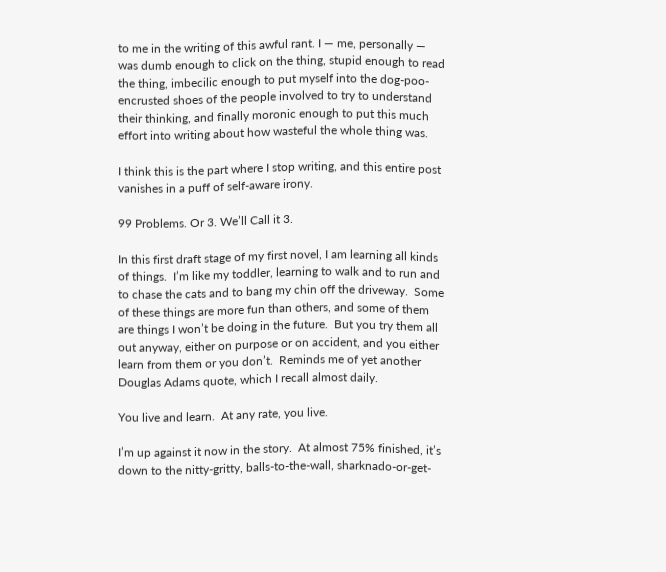to me in the writing of this awful rant. I — me, personally — was dumb enough to click on the thing, stupid enough to read the thing, imbecilic enough to put myself into the dog-poo-encrusted shoes of the people involved to try to understand their thinking, and finally moronic enough to put this much effort into writing about how wasteful the whole thing was.

I think this is the part where I stop writing, and this entire post vanishes in a puff of self-aware irony.

99 Problems. Or 3. We’ll Call it 3.

In this first draft stage of my first novel, I am learning all kinds of things.  I’m like my toddler, learning to walk and to run and to chase the cats and to bang my chin off the driveway.  Some of these things are more fun than others, and some of them are things I won’t be doing in the future.  But you try them all out anyway, either on purpose or on accident, and you either learn from them or you don’t.  Reminds me of yet another Douglas Adams quote, which I recall almost daily.

You live and learn.  At any rate, you live.

I’m up against it now in the story.  At almost 75% finished, it’s down to the nitty-gritty, balls-to-the-wall, sharknado-or-get-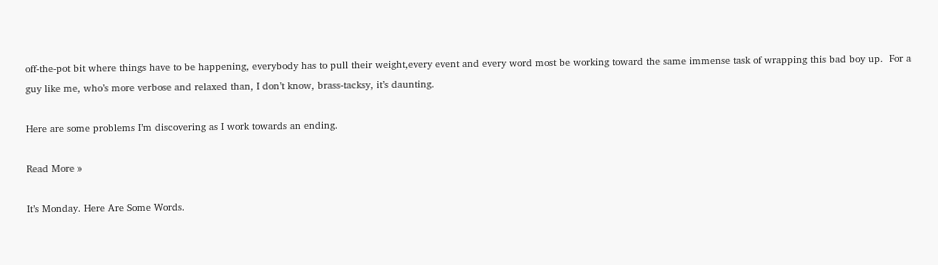off-the-pot bit where things have to be happening, everybody has to pull their weight,every event and every word most be working toward the same immense task of wrapping this bad boy up.  For a guy like me, who’s more verbose and relaxed than, I don’t know, brass-tacksy, it’s daunting.

Here are some problems I’m discovering as I work towards an ending.

Read More »

It’s Monday. Here Are Some Words.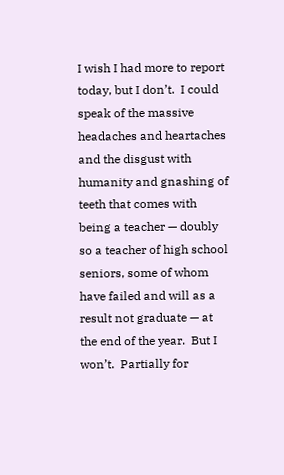I wish I had more to report today, but I don’t.  I could speak of the massive headaches and heartaches and the disgust with humanity and gnashing of teeth that comes with being a teacher — doubly so a teacher of high school seniors, some of whom have failed and will as a result not graduate — at the end of the year.  But I won’t.  Partially for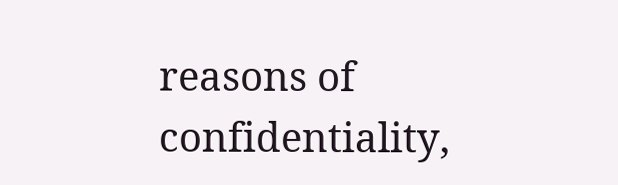reasons of confidentiality,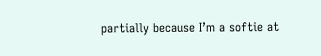partially because I’m a softie at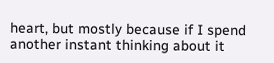heart, but mostly because if I spend another instant thinking about it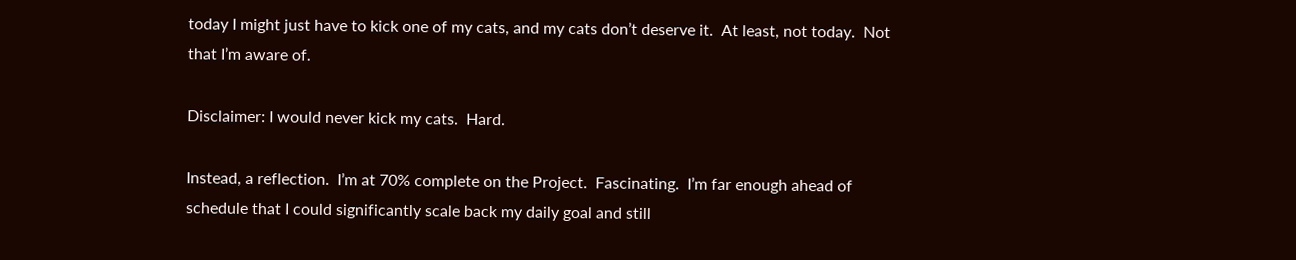today I might just have to kick one of my cats, and my cats don’t deserve it.  At least, not today.  Not that I’m aware of.

Disclaimer: I would never kick my cats.  Hard.

Instead, a reflection.  I’m at 70% complete on the Project.  Fascinating.  I’m far enough ahead of schedule that I could significantly scale back my daily goal and still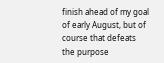finish ahead of my goal of early August, but of course that defeats the purpose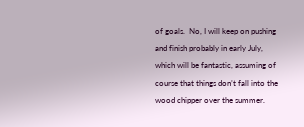of goals.  No, I will keep on pushing and finish probably in early July, which will be fantastic, assuming of course that things don’t fall into the wood chipper over the summer.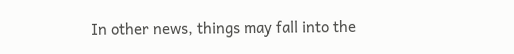In other news, things may fall into the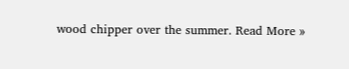wood chipper over the summer. Read More »